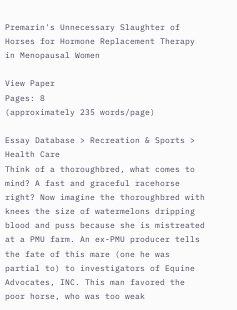Premarin's Unnecessary Slaughter of Horses for Hormone Replacement Therapy in Menopausal Women

View Paper
Pages: 8
(approximately 235 words/page)

Essay Database > Recreation & Sports > Health Care
Think of a thoroughbred, what comes to mind? A fast and graceful racehorse right? Now imagine the thoroughbred with knees the size of watermelons dripping blood and puss because she is mistreated at a PMU farm. An ex-PMU producer tells the fate of this mare (one he was partial to) to investigators of Equine Advocates, INC. This man favored the poor horse, who was too weak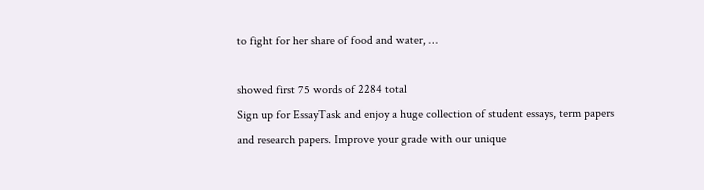to fight for her share of food and water, …

showed first 75 words of 2284 total
Sign up for EssayTask and enjoy a huge collection of student essays, term papers and research papers. Improve your grade with our unique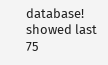database!
showed last 75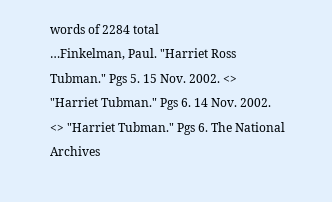words of 2284 total
…Finkelman, Paul. "Harriet Ross Tubman." Pgs 5. 15 Nov. 2002. <> "Harriet Tubman." Pgs 6. 14 Nov. 2002. <> "Harriet Tubman." Pgs 6. The National Archives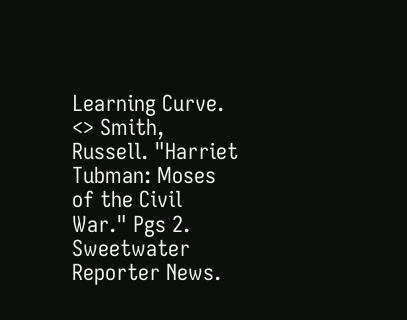Learning Curve. <> Smith, Russell. "Harriet Tubman: Moses of the Civil War." Pgs 2. Sweetwater Reporter News.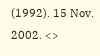(1992). 15 Nov. 2002. <>